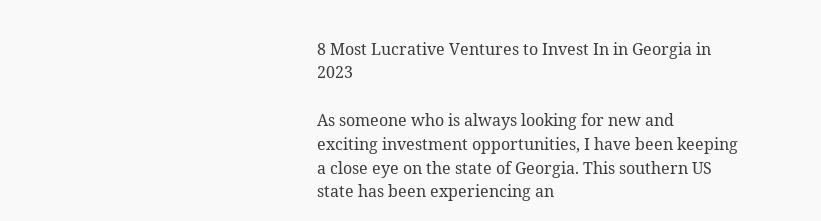8 Most Lucrative Ventures to Invest In in Georgia in 2023

As someone who is always looking for new and exciting investment opportunities, I have been keeping a close eye on the state of Georgia. This southern US state has been experiencing an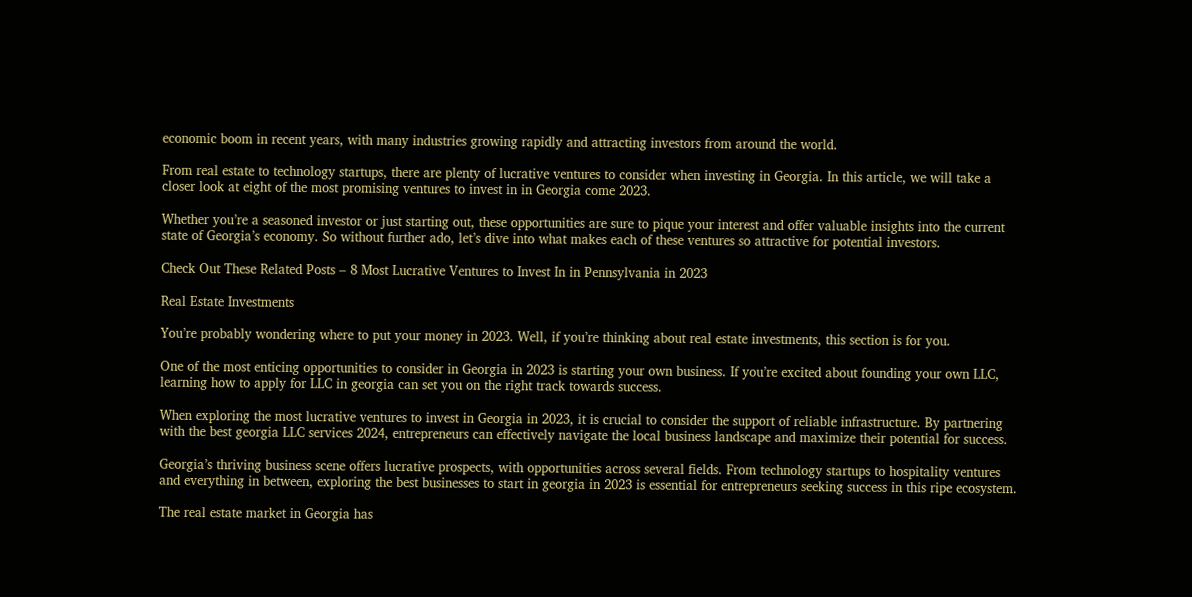economic boom in recent years, with many industries growing rapidly and attracting investors from around the world.

From real estate to technology startups, there are plenty of lucrative ventures to consider when investing in Georgia. In this article, we will take a closer look at eight of the most promising ventures to invest in in Georgia come 2023.

Whether you’re a seasoned investor or just starting out, these opportunities are sure to pique your interest and offer valuable insights into the current state of Georgia’s economy. So without further ado, let’s dive into what makes each of these ventures so attractive for potential investors.

Check Out These Related Posts – 8 Most Lucrative Ventures to Invest In in Pennsylvania in 2023

Real Estate Investments

You’re probably wondering where to put your money in 2023. Well, if you’re thinking about real estate investments, this section is for you.

One of the most enticing opportunities to consider in Georgia in 2023 is starting your own business. If you’re excited about founding your own LLC, learning how to apply for LLC in georgia can set you on the right track towards success.

When exploring the most lucrative ventures to invest in Georgia in 2023, it is crucial to consider the support of reliable infrastructure. By partnering with the best georgia LLC services 2024, entrepreneurs can effectively navigate the local business landscape and maximize their potential for success.

Georgia’s thriving business scene offers lucrative prospects, with opportunities across several fields. From technology startups to hospitality ventures and everything in between, exploring the best businesses to start in georgia in 2023 is essential for entrepreneurs seeking success in this ripe ecosystem.

The real estate market in Georgia has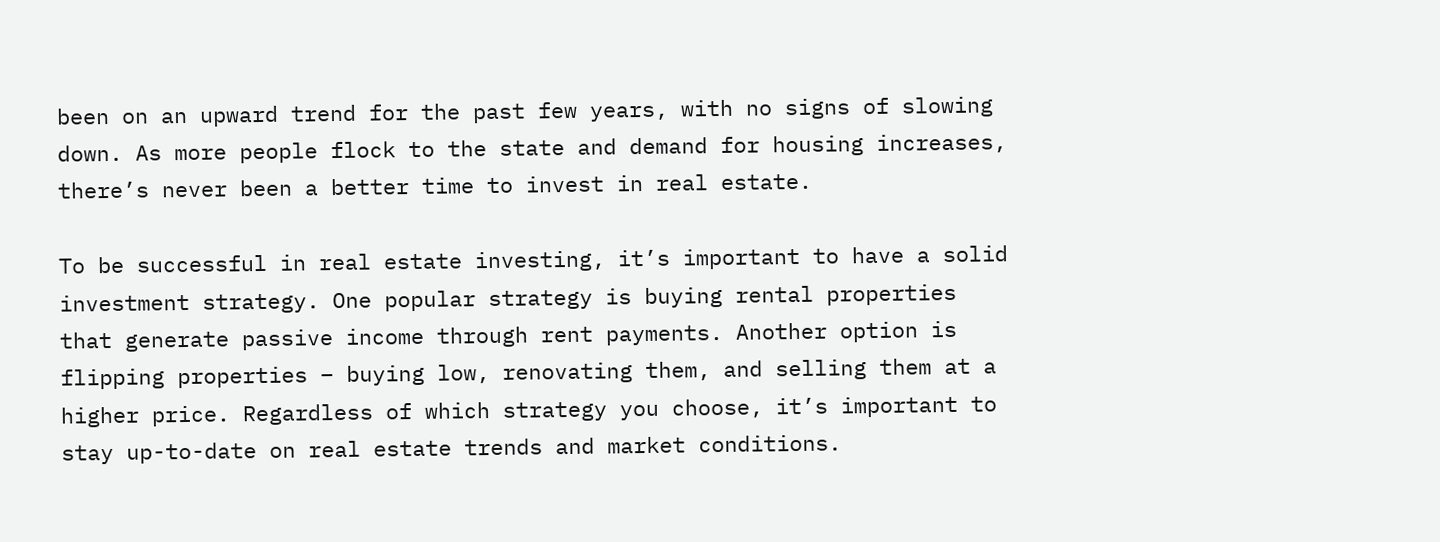been on an upward trend for the past few years, with no signs of slowing down. As more people flock to the state and demand for housing increases, there’s never been a better time to invest in real estate.

To be successful in real estate investing, it’s important to have a solid investment strategy. One popular strategy is buying rental properties that generate passive income through rent payments. Another option is flipping properties – buying low, renovating them, and selling them at a higher price. Regardless of which strategy you choose, it’s important to stay up-to-date on real estate trends and market conditions.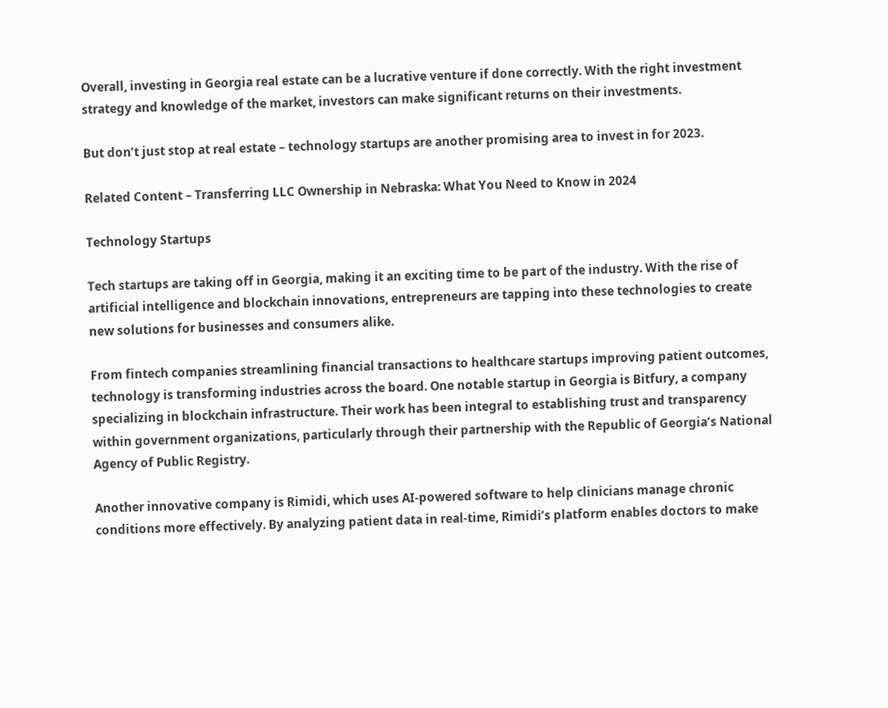Overall, investing in Georgia real estate can be a lucrative venture if done correctly. With the right investment strategy and knowledge of the market, investors can make significant returns on their investments.

But don’t just stop at real estate – technology startups are another promising area to invest in for 2023.

Related Content – Transferring LLC Ownership in Nebraska: What You Need to Know in 2024

Technology Startups

Tech startups are taking off in Georgia, making it an exciting time to be part of the industry. With the rise of artificial intelligence and blockchain innovations, entrepreneurs are tapping into these technologies to create new solutions for businesses and consumers alike.

From fintech companies streamlining financial transactions to healthcare startups improving patient outcomes, technology is transforming industries across the board. One notable startup in Georgia is Bitfury, a company specializing in blockchain infrastructure. Their work has been integral to establishing trust and transparency within government organizations, particularly through their partnership with the Republic of Georgia’s National Agency of Public Registry.

Another innovative company is Rimidi, which uses AI-powered software to help clinicians manage chronic conditions more effectively. By analyzing patient data in real-time, Rimidi’s platform enables doctors to make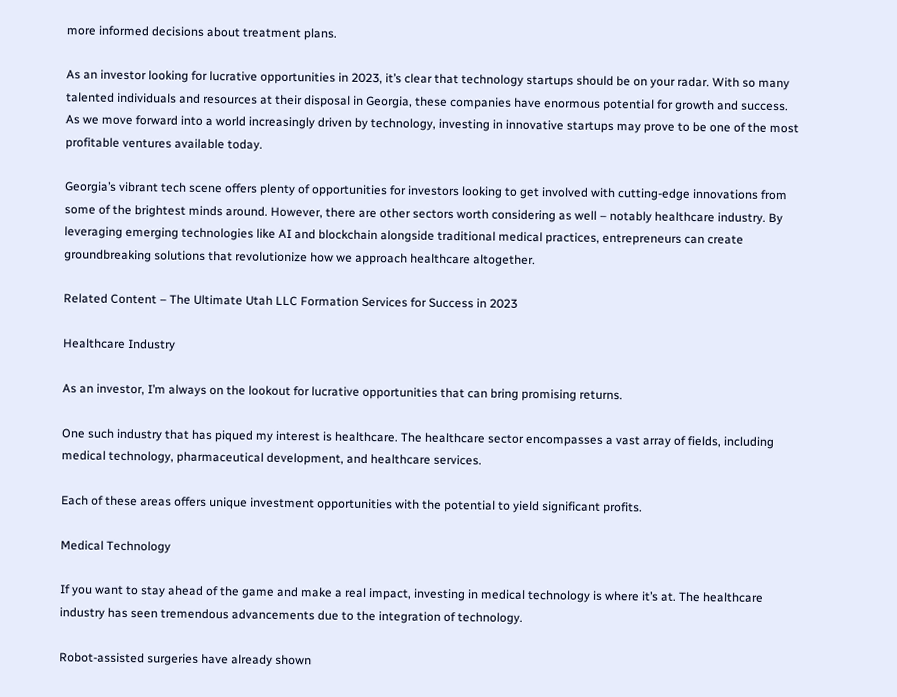more informed decisions about treatment plans.

As an investor looking for lucrative opportunities in 2023, it’s clear that technology startups should be on your radar. With so many talented individuals and resources at their disposal in Georgia, these companies have enormous potential for growth and success. As we move forward into a world increasingly driven by technology, investing in innovative startups may prove to be one of the most profitable ventures available today.

Georgia’s vibrant tech scene offers plenty of opportunities for investors looking to get involved with cutting-edge innovations from some of the brightest minds around. However, there are other sectors worth considering as well – notably healthcare industry. By leveraging emerging technologies like AI and blockchain alongside traditional medical practices, entrepreneurs can create groundbreaking solutions that revolutionize how we approach healthcare altogether.

Related Content – The Ultimate Utah LLC Formation Services for Success in 2023

Healthcare Industry

As an investor, I’m always on the lookout for lucrative opportunities that can bring promising returns.

One such industry that has piqued my interest is healthcare. The healthcare sector encompasses a vast array of fields, including medical technology, pharmaceutical development, and healthcare services.

Each of these areas offers unique investment opportunities with the potential to yield significant profits.

Medical Technology

If you want to stay ahead of the game and make a real impact, investing in medical technology is where it’s at. The healthcare industry has seen tremendous advancements due to the integration of technology.

Robot-assisted surgeries have already shown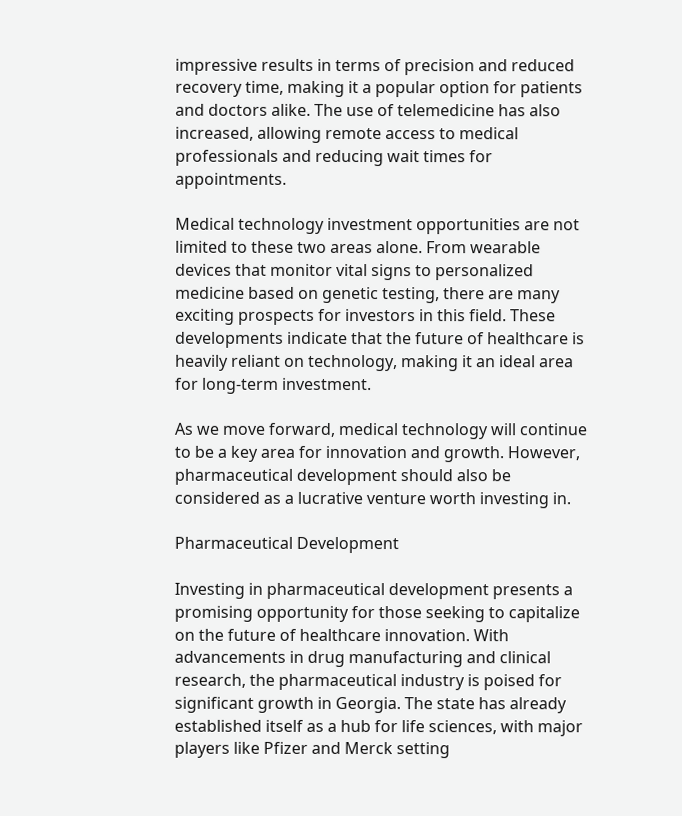impressive results in terms of precision and reduced recovery time, making it a popular option for patients and doctors alike. The use of telemedicine has also increased, allowing remote access to medical professionals and reducing wait times for appointments.

Medical technology investment opportunities are not limited to these two areas alone. From wearable devices that monitor vital signs to personalized medicine based on genetic testing, there are many exciting prospects for investors in this field. These developments indicate that the future of healthcare is heavily reliant on technology, making it an ideal area for long-term investment.

As we move forward, medical technology will continue to be a key area for innovation and growth. However, pharmaceutical development should also be considered as a lucrative venture worth investing in.

Pharmaceutical Development

Investing in pharmaceutical development presents a promising opportunity for those seeking to capitalize on the future of healthcare innovation. With advancements in drug manufacturing and clinical research, the pharmaceutical industry is poised for significant growth in Georgia. The state has already established itself as a hub for life sciences, with major players like Pfizer and Merck setting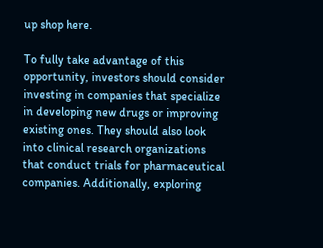up shop here.

To fully take advantage of this opportunity, investors should consider investing in companies that specialize in developing new drugs or improving existing ones. They should also look into clinical research organizations that conduct trials for pharmaceutical companies. Additionally, exploring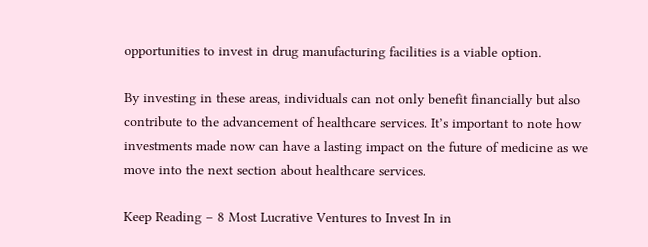opportunities to invest in drug manufacturing facilities is a viable option.

By investing in these areas, individuals can not only benefit financially but also contribute to the advancement of healthcare services. It’s important to note how investments made now can have a lasting impact on the future of medicine as we move into the next section about healthcare services.

Keep Reading – 8 Most Lucrative Ventures to Invest In in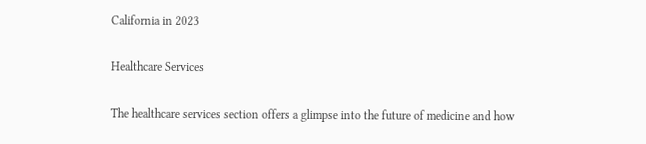California in 2023

Healthcare Services

The healthcare services section offers a glimpse into the future of medicine and how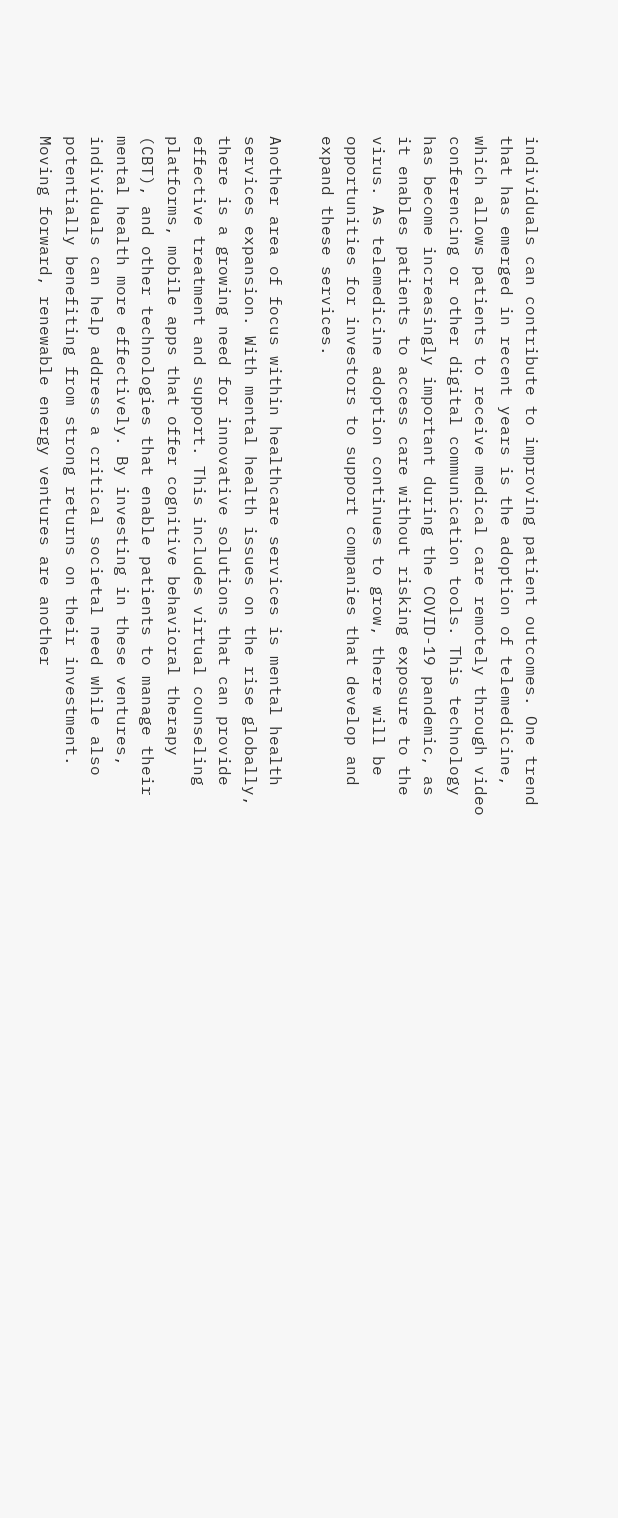individuals can contribute to improving patient outcomes. One trend that has emerged in recent years is the adoption of telemedicine, which allows patients to receive medical care remotely through video conferencing or other digital communication tools. This technology has become increasingly important during the COVID-19 pandemic, as it enables patients to access care without risking exposure to the virus. As telemedicine adoption continues to grow, there will be opportunities for investors to support companies that develop and expand these services.

Another area of focus within healthcare services is mental health services expansion. With mental health issues on the rise globally, there is a growing need for innovative solutions that can provide effective treatment and support. This includes virtual counseling platforms, mobile apps that offer cognitive behavioral therapy (CBT), and other technologies that enable patients to manage their mental health more effectively. By investing in these ventures, individuals can help address a critical societal need while also potentially benefiting from strong returns on their investment. Moving forward, renewable energy ventures are another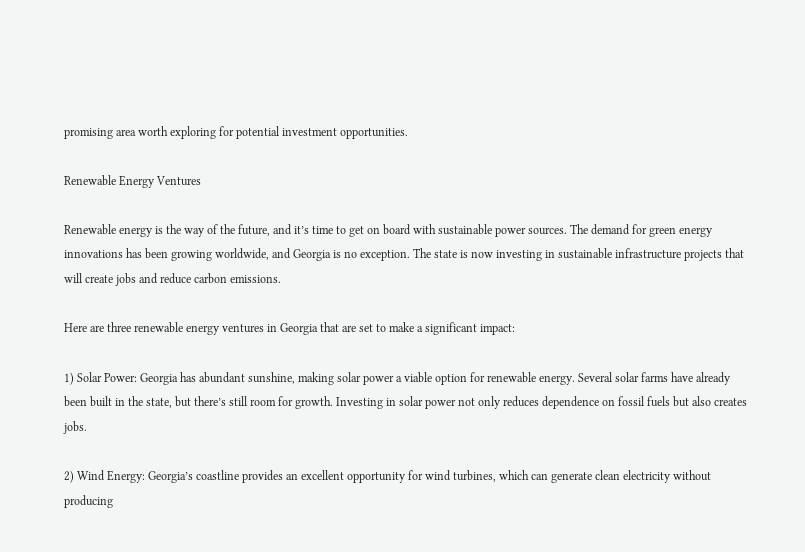promising area worth exploring for potential investment opportunities.

Renewable Energy Ventures

Renewable energy is the way of the future, and it’s time to get on board with sustainable power sources. The demand for green energy innovations has been growing worldwide, and Georgia is no exception. The state is now investing in sustainable infrastructure projects that will create jobs and reduce carbon emissions.

Here are three renewable energy ventures in Georgia that are set to make a significant impact:

1) Solar Power: Georgia has abundant sunshine, making solar power a viable option for renewable energy. Several solar farms have already been built in the state, but there’s still room for growth. Investing in solar power not only reduces dependence on fossil fuels but also creates jobs.

2) Wind Energy: Georgia’s coastline provides an excellent opportunity for wind turbines, which can generate clean electricity without producing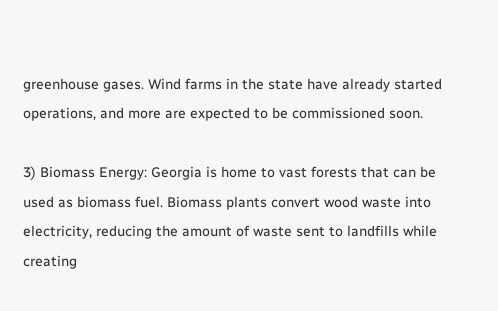greenhouse gases. Wind farms in the state have already started operations, and more are expected to be commissioned soon.

3) Biomass Energy: Georgia is home to vast forests that can be used as biomass fuel. Biomass plants convert wood waste into electricity, reducing the amount of waste sent to landfills while creating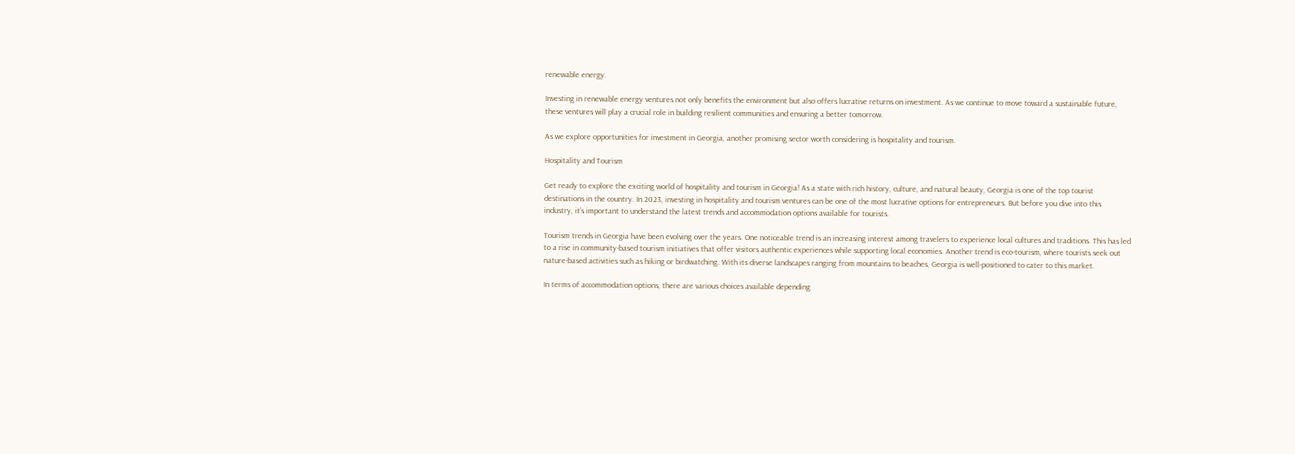renewable energy.

Investing in renewable energy ventures not only benefits the environment but also offers lucrative returns on investment. As we continue to move toward a sustainable future, these ventures will play a crucial role in building resilient communities and ensuring a better tomorrow.

As we explore opportunities for investment in Georgia, another promising sector worth considering is hospitality and tourism.

Hospitality and Tourism

Get ready to explore the exciting world of hospitality and tourism in Georgia! As a state with rich history, culture, and natural beauty, Georgia is one of the top tourist destinations in the country. In 2023, investing in hospitality and tourism ventures can be one of the most lucrative options for entrepreneurs. But before you dive into this industry, it’s important to understand the latest trends and accommodation options available for tourists.

Tourism trends in Georgia have been evolving over the years. One noticeable trend is an increasing interest among travelers to experience local cultures and traditions. This has led to a rise in community-based tourism initiatives that offer visitors authentic experiences while supporting local economies. Another trend is eco-tourism, where tourists seek out nature-based activities such as hiking or birdwatching. With its diverse landscapes ranging from mountains to beaches, Georgia is well-positioned to cater to this market.

In terms of accommodation options, there are various choices available depending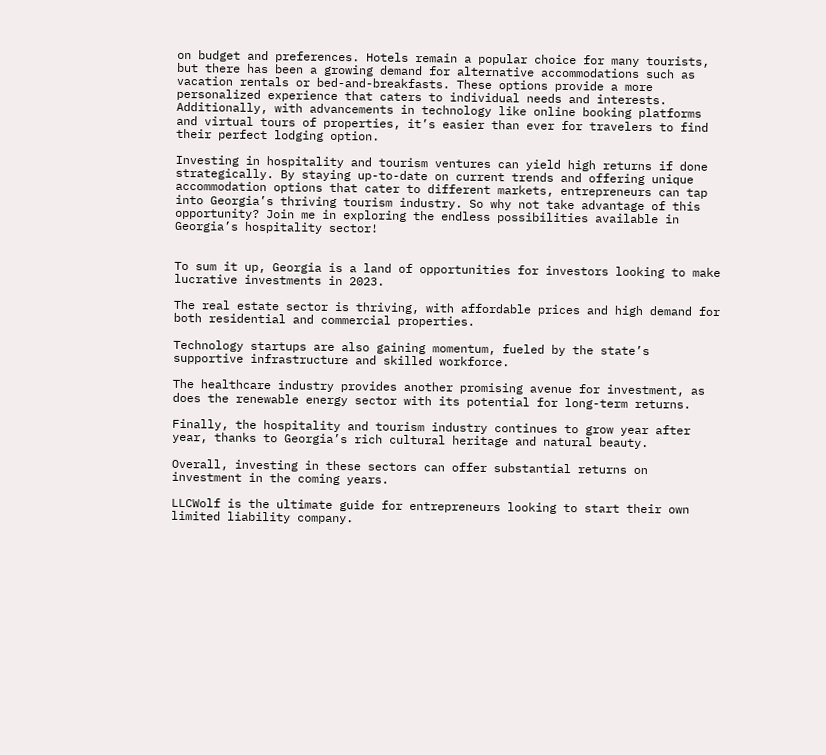on budget and preferences. Hotels remain a popular choice for many tourists, but there has been a growing demand for alternative accommodations such as vacation rentals or bed-and-breakfasts. These options provide a more personalized experience that caters to individual needs and interests. Additionally, with advancements in technology like online booking platforms and virtual tours of properties, it’s easier than ever for travelers to find their perfect lodging option.

Investing in hospitality and tourism ventures can yield high returns if done strategically. By staying up-to-date on current trends and offering unique accommodation options that cater to different markets, entrepreneurs can tap into Georgia’s thriving tourism industry. So why not take advantage of this opportunity? Join me in exploring the endless possibilities available in Georgia’s hospitality sector!


To sum it up, Georgia is a land of opportunities for investors looking to make lucrative investments in 2023.

The real estate sector is thriving, with affordable prices and high demand for both residential and commercial properties.

Technology startups are also gaining momentum, fueled by the state’s supportive infrastructure and skilled workforce.

The healthcare industry provides another promising avenue for investment, as does the renewable energy sector with its potential for long-term returns.

Finally, the hospitality and tourism industry continues to grow year after year, thanks to Georgia’s rich cultural heritage and natural beauty.

Overall, investing in these sectors can offer substantial returns on investment in the coming years.

LLCWolf is the ultimate guide for entrepreneurs looking to start their own limited liability company.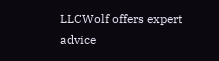LLCWolf offers expert advice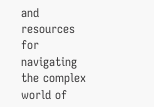and resources for navigating the complex world of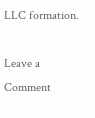LLC formation.

Leave a Comment